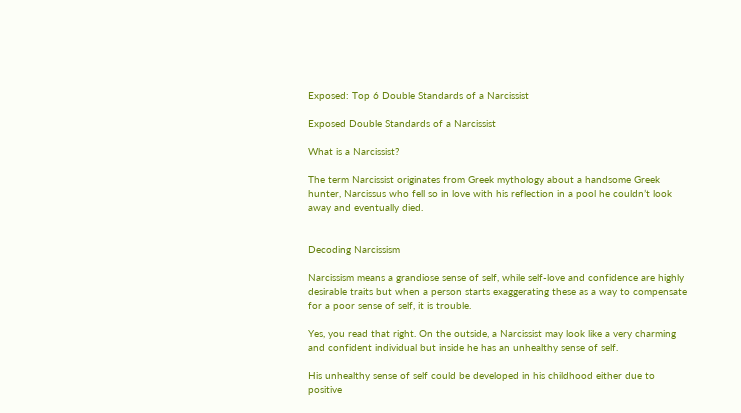Exposed: Top 6 Double Standards of a Narcissist

Exposed Double Standards of a Narcissist

What is a Narcissist?

The term Narcissist originates from Greek mythology about a handsome Greek hunter, Narcissus who fell so in love with his reflection in a pool he couldn’t look away and eventually died.


Decoding Narcissism

Narcissism means a grandiose sense of self, while self-love and confidence are highly desirable traits but when a person starts exaggerating these as a way to compensate for a poor sense of self, it is trouble.

Yes, you read that right. On the outside, a Narcissist may look like a very charming and confident individual but inside he has an unhealthy sense of self.

His unhealthy sense of self could be developed in his childhood either due to positive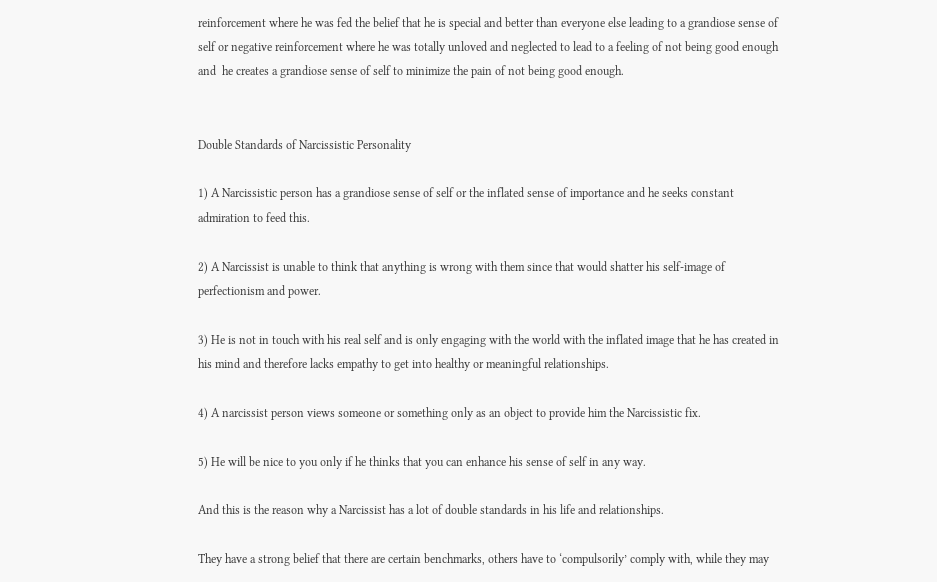reinforcement where he was fed the belief that he is special and better than everyone else leading to a grandiose sense of self or negative reinforcement where he was totally unloved and neglected to lead to a feeling of not being good enough and  he creates a grandiose sense of self to minimize the pain of not being good enough.


Double Standards of Narcissistic Personality

1) A Narcissistic person has a grandiose sense of self or the inflated sense of importance and he seeks constant admiration to feed this.

2) A Narcissist is unable to think that anything is wrong with them since that would shatter his self-image of perfectionism and power.

3) He is not in touch with his real self and is only engaging with the world with the inflated image that he has created in his mind and therefore lacks empathy to get into healthy or meaningful relationships.

4) A narcissist person views someone or something only as an object to provide him the Narcissistic fix.

5) He will be nice to you only if he thinks that you can enhance his sense of self in any way.

And this is the reason why a Narcissist has a lot of double standards in his life and relationships.

They have a strong belief that there are certain benchmarks, others have to ‘compulsorily’ comply with, while they may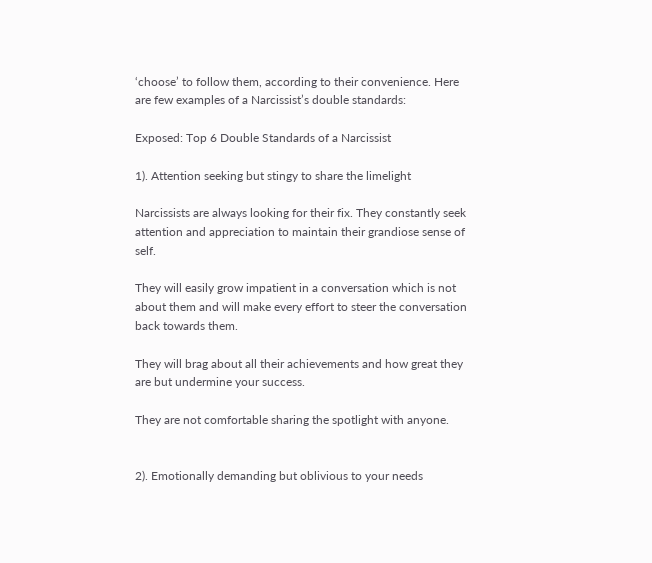‘choose’ to follow them, according to their convenience. Here are few examples of a Narcissist’s double standards:

Exposed: Top 6 Double Standards of a Narcissist

1). Attention seeking but stingy to share the limelight

Narcissists are always looking for their fix. They constantly seek attention and appreciation to maintain their grandiose sense of self.

They will easily grow impatient in a conversation which is not about them and will make every effort to steer the conversation back towards them.

They will brag about all their achievements and how great they are but undermine your success.

They are not comfortable sharing the spotlight with anyone.


2). Emotionally demanding but oblivious to your needs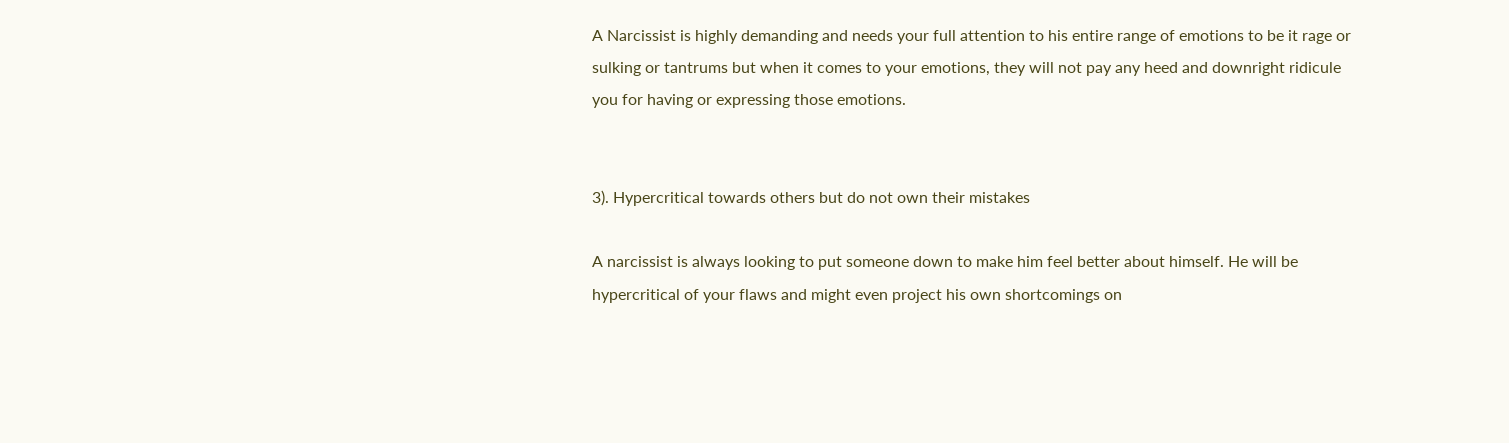A Narcissist is highly demanding and needs your full attention to his entire range of emotions to be it rage or sulking or tantrums but when it comes to your emotions, they will not pay any heed and downright ridicule you for having or expressing those emotions.


3). Hypercritical towards others but do not own their mistakes

A narcissist is always looking to put someone down to make him feel better about himself. He will be hypercritical of your flaws and might even project his own shortcomings on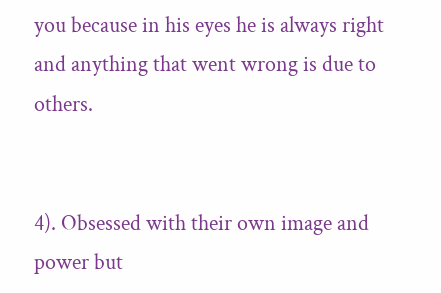you because in his eyes he is always right and anything that went wrong is due to others.


4). Obsessed with their own image and power but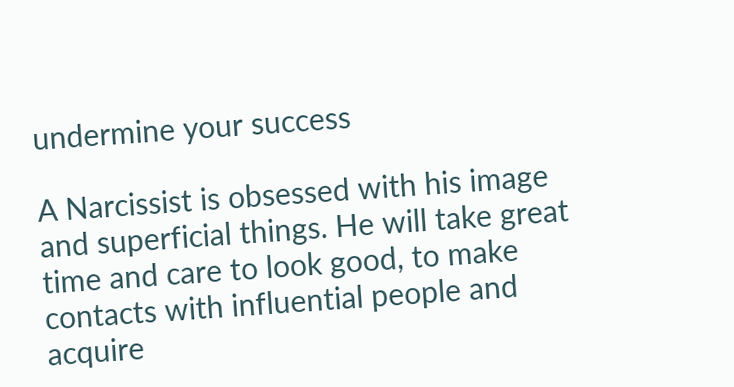undermine your success

A Narcissist is obsessed with his image and superficial things. He will take great time and care to look good, to make contacts with influential people and acquire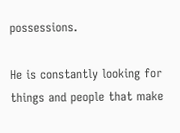possessions.

He is constantly looking for things and people that make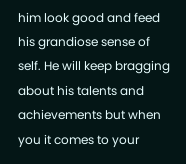him look good and feed his grandiose sense of self. He will keep bragging about his talents and achievements but when you it comes to your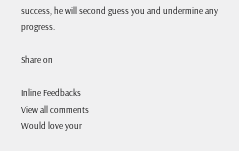success, he will second guess you and undermine any progress.

Share on

Inline Feedbacks
View all comments
Would love your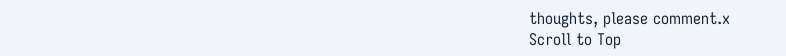thoughts, please comment.x
Scroll to Top